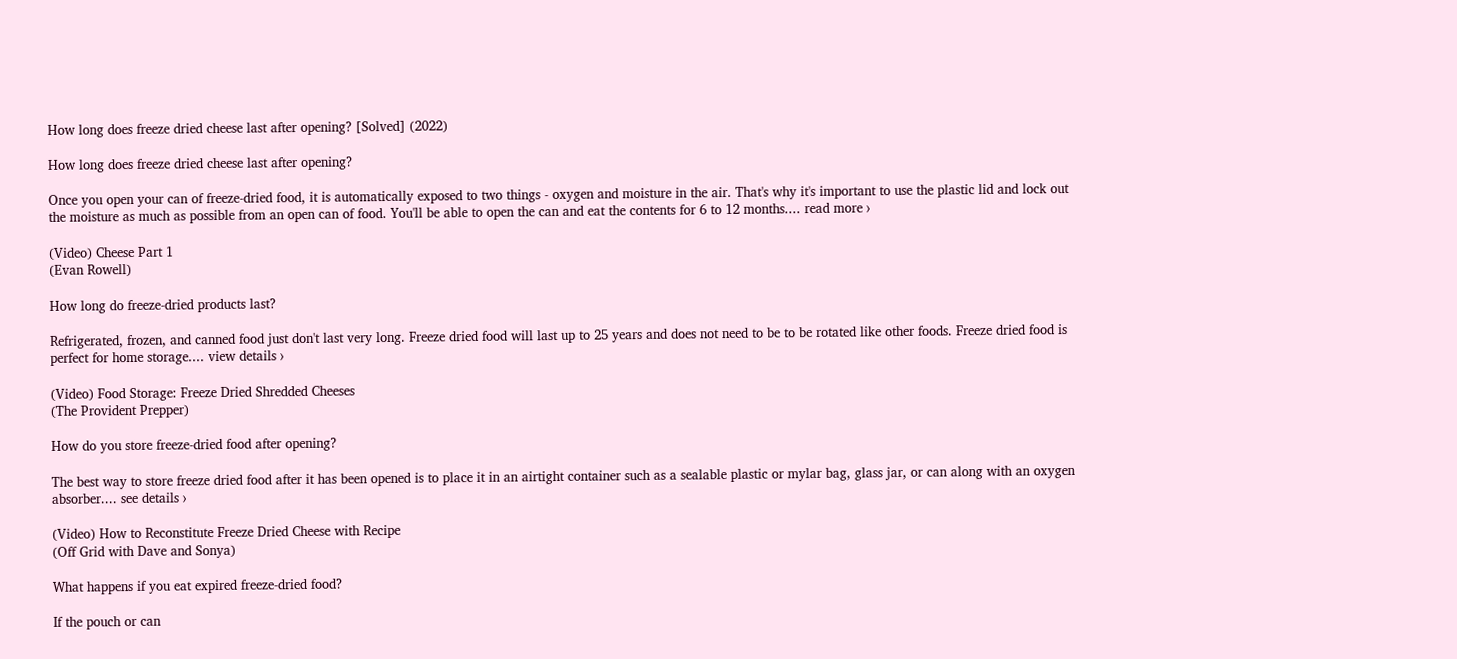How long does freeze dried cheese last after opening? [Solved] (2022)

How long does freeze dried cheese last after opening?

Once you open your can of freeze-dried food, it is automatically exposed to two things - oxygen and moisture in the air. That's why it's important to use the plastic lid and lock out the moisture as much as possible from an open can of food. You'll be able to open the can and eat the contents for 6 to 12 months.... read more ›

(Video) Cheese Part 1
(Evan Rowell)

How long do freeze-dried products last?

Refrigerated, frozen, and canned food just don't last very long. Freeze dried food will last up to 25 years and does not need to be to be rotated like other foods. Freeze dried food is perfect for home storage.... view details ›

(Video) Food Storage: Freeze Dried Shredded Cheeses
(The Provident Prepper)

How do you store freeze-dried food after opening?

The best way to store freeze dried food after it has been opened is to place it in an airtight container such as a sealable plastic or mylar bag, glass jar, or can along with an oxygen absorber.... see details ›

(Video) How to Reconstitute Freeze Dried Cheese with Recipe
(Off Grid with Dave and Sonya)

What happens if you eat expired freeze-dried food?

If the pouch or can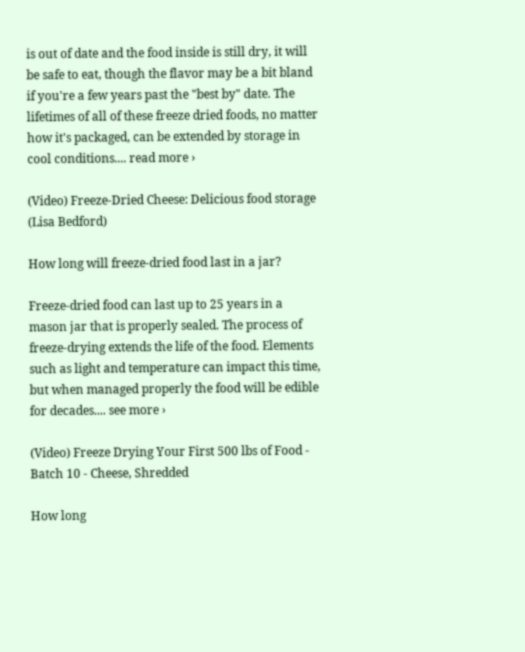is out of date and the food inside is still dry, it will be safe to eat, though the flavor may be a bit bland if you're a few years past the "best by" date. The lifetimes of all of these freeze dried foods, no matter how it's packaged, can be extended by storage in cool conditions.... read more ›

(Video) Freeze-Dried Cheese: Delicious food storage
(Lisa Bedford)

How long will freeze-dried food last in a jar?

Freeze-dried food can last up to 25 years in a mason jar that is properly sealed. The process of freeze-drying extends the life of the food. Elements such as light and temperature can impact this time, but when managed properly the food will be edible for decades.... see more ›

(Video) Freeze Drying Your First 500 lbs of Food - Batch 10 - Cheese, Shredded

How long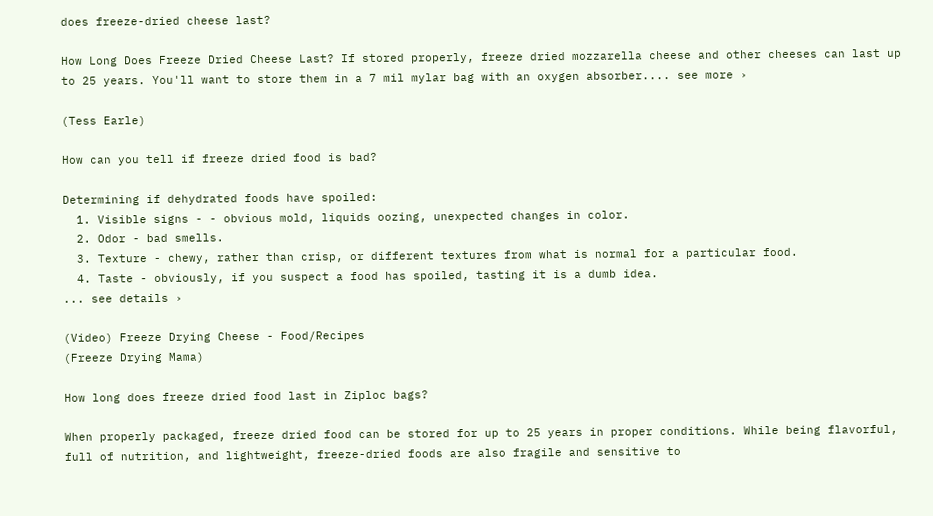does freeze-dried cheese last?

How Long Does Freeze Dried Cheese Last? If stored properly, freeze dried mozzarella cheese and other cheeses can last up to 25 years. You'll want to store them in a 7 mil mylar bag with an oxygen absorber.... see more ›

(Tess Earle)

How can you tell if freeze dried food is bad?

Determining if dehydrated foods have spoiled:
  1. Visible signs - - obvious mold, liquids oozing, unexpected changes in color.
  2. Odor - bad smells.
  3. Texture - chewy, rather than crisp, or different textures from what is normal for a particular food.
  4. Taste - obviously, if you suspect a food has spoiled, tasting it is a dumb idea.
... see details ›

(Video) Freeze Drying Cheese - Food/Recipes
(Freeze Drying Mama)

How long does freeze dried food last in Ziploc bags?

When properly packaged, freeze dried food can be stored for up to 25 years in proper conditions. While being flavorful, full of nutrition, and lightweight, freeze-dried foods are also fragile and sensitive to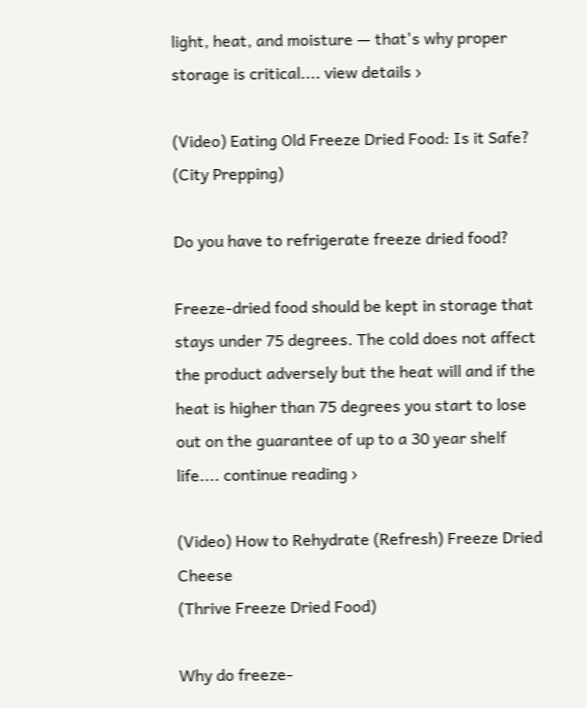light, heat, and moisture — that's why proper storage is critical.... view details ›

(Video) Eating Old Freeze Dried Food: Is it Safe?
(City Prepping)

Do you have to refrigerate freeze dried food?

Freeze-dried food should be kept in storage that stays under 75 degrees. The cold does not affect the product adversely but the heat will and if the heat is higher than 75 degrees you start to lose out on the guarantee of up to a 30 year shelf life.... continue reading ›

(Video) How to Rehydrate (Refresh) Freeze Dried Cheese
(Thrive Freeze Dried Food)

Why do freeze-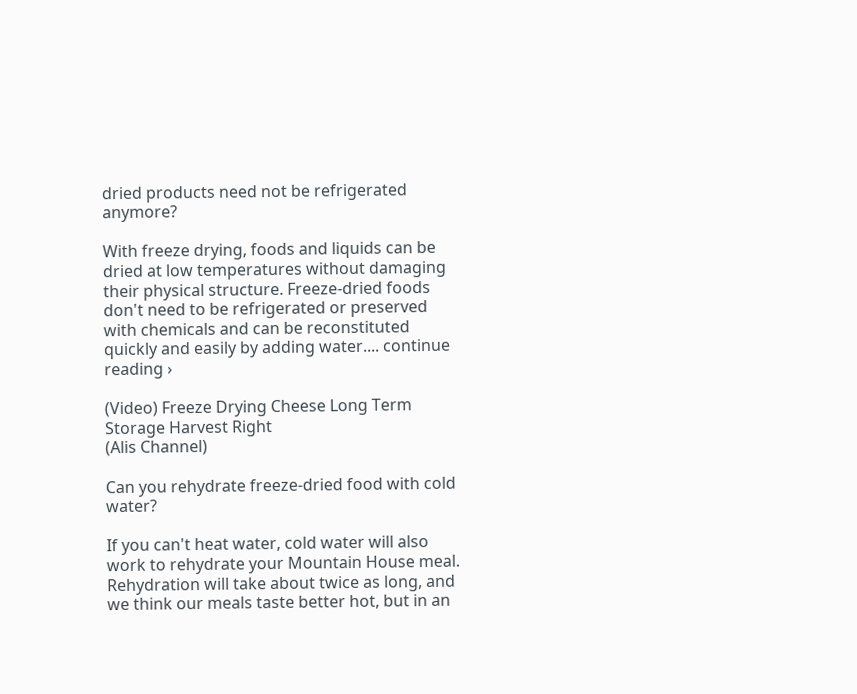dried products need not be refrigerated anymore?

With freeze drying, foods and liquids can be dried at low temperatures without damaging their physical structure. Freeze-dried foods don't need to be refrigerated or preserved with chemicals and can be reconstituted quickly and easily by adding water.... continue reading ›

(Video) Freeze Drying Cheese Long Term Storage Harvest Right
(Alis Channel)

Can you rehydrate freeze-dried food with cold water?

If you can't heat water, cold water will also work to rehydrate your Mountain House meal. Rehydration will take about twice as long, and we think our meals taste better hot, but in an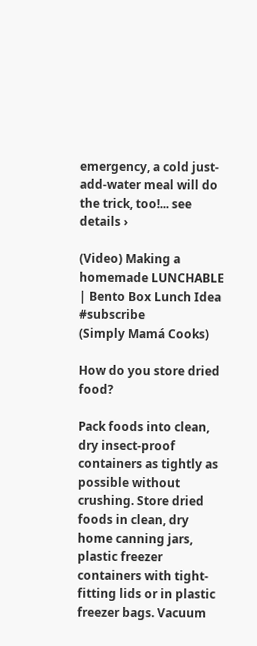emergency, a cold just-add-water meal will do the trick, too!... see details ›

(Video) Making a homemade LUNCHABLE | Bento Box Lunch Idea #subscribe
(Simply Mamá Cooks)

How do you store dried food?

Pack foods into clean, dry insect-proof containers as tightly as possible without crushing. Store dried foods in clean, dry home canning jars, plastic freezer containers with tight-fitting lids or in plastic freezer bags. Vacuum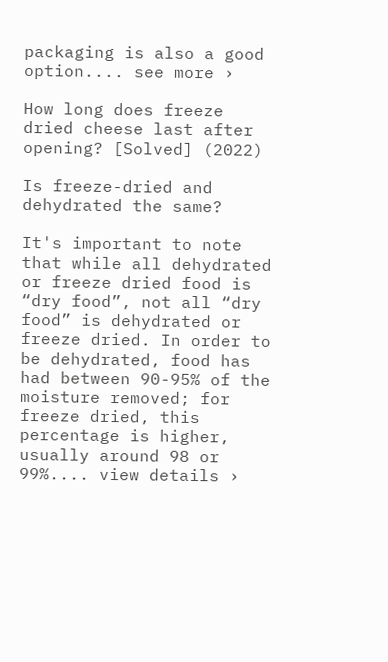packaging is also a good option.... see more ›

How long does freeze dried cheese last after opening? [Solved] (2022)

Is freeze-dried and dehydrated the same?

It's important to note that while all dehydrated or freeze dried food is “dry food”, not all “dry food” is dehydrated or freeze dried. In order to be dehydrated, food has had between 90-95% of the moisture removed; for freeze dried, this percentage is higher, usually around 98 or 99%.... view details ›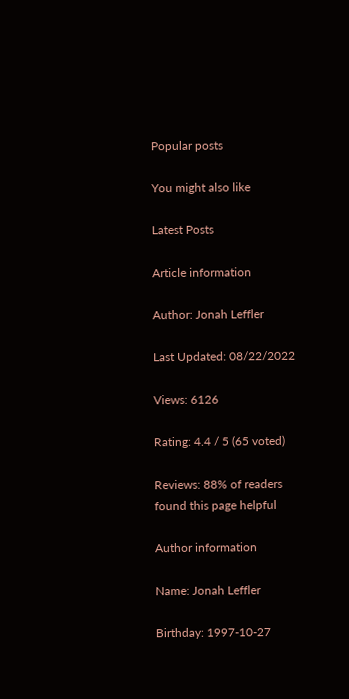Popular posts

You might also like

Latest Posts

Article information

Author: Jonah Leffler

Last Updated: 08/22/2022

Views: 6126

Rating: 4.4 / 5 (65 voted)

Reviews: 88% of readers found this page helpful

Author information

Name: Jonah Leffler

Birthday: 1997-10-27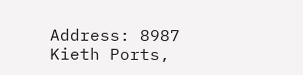Address: 8987 Kieth Ports,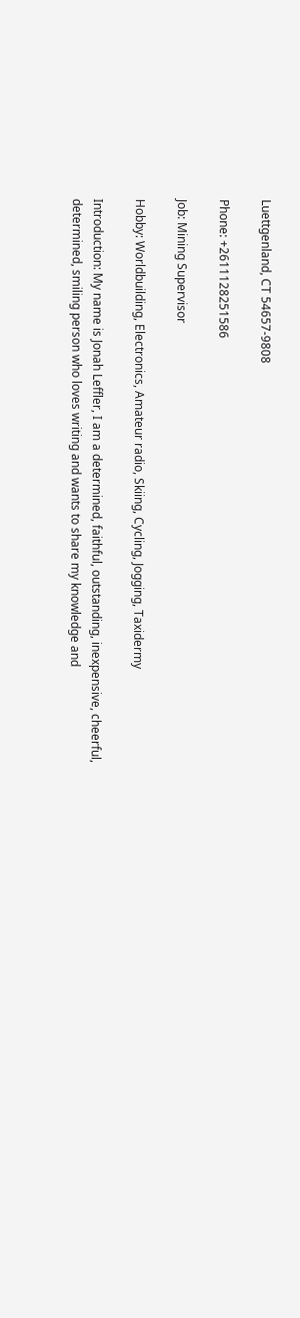Luettgenland, CT 54657-9808

Phone: +2611128251586

Job: Mining Supervisor

Hobby: Worldbuilding, Electronics, Amateur radio, Skiing, Cycling, Jogging, Taxidermy

Introduction: My name is Jonah Leffler, I am a determined, faithful, outstanding, inexpensive, cheerful, determined, smiling person who loves writing and wants to share my knowledge and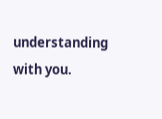understanding with you.